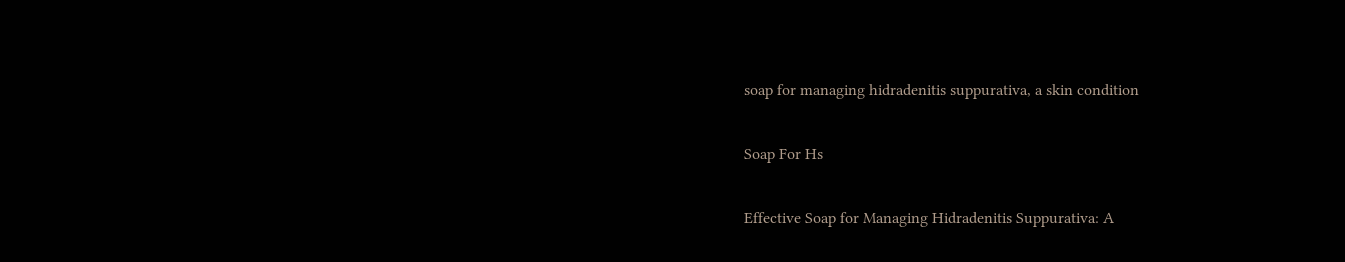soap for managing hidradenitis suppurativa, a skin condition

Soap For Hs

Effective Soap for Managing Hidradenitis Suppurativa: A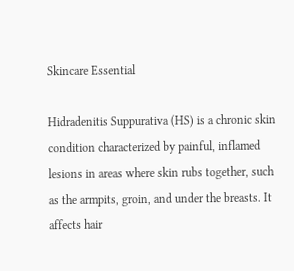Skincare Essential

Hidradenitis Suppurativa (HS) is a chronic skin condition characterized by painful, inflamed lesions in areas where skin rubs together, such as the armpits, groin, and under the breasts. It affects hair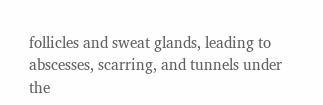follicles and sweat glands, leading to abscesses, scarring, and tunnels under the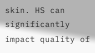skin. HS can significantly impact quality of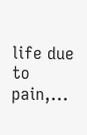life due to pain,...